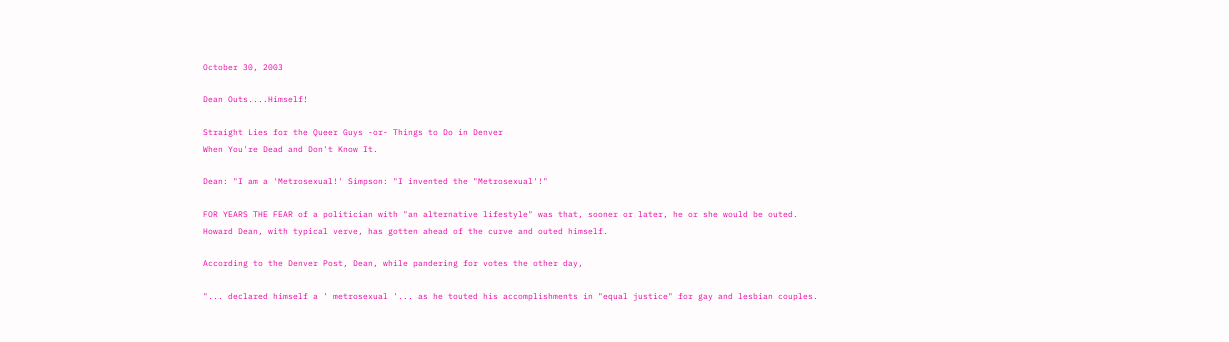October 30, 2003

Dean Outs....Himself!

Straight Lies for the Queer Guys -or- Things to Do in Denver
When You're Dead and Don't Know It.

Dean: "I am a 'Metrosexual!' Simpson: "I invented the "Metrosexual'!"

FOR YEARS THE FEAR of a politician with "an alternative lifestyle" was that, sooner or later, he or she would be outed. Howard Dean, with typical verve, has gotten ahead of the curve and outed himself.

According to the Denver Post, Dean, while pandering for votes the other day,

"... declared himself a ' metrosexual '... as he touted his accomplishments in "equal justice" for gay and lesbian couples.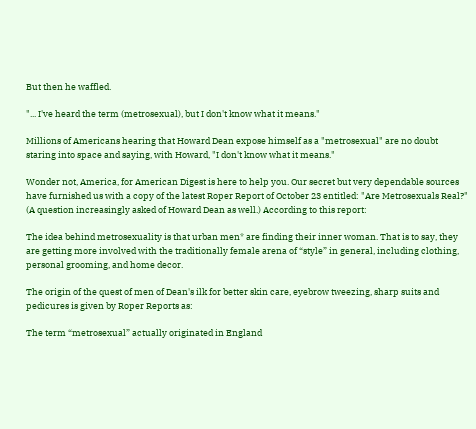But then he waffled.

"... I've heard the term (metrosexual), but I don't know what it means."

Millions of Americans hearing that Howard Dean expose himself as a "metrosexual" are no doubt staring into space and saying, with Howard, "I don't know what it means."

Wonder not, America, for American Digest is here to help you. Our secret but very dependable sources have furnished us with a copy of the latest Roper Report of October 23 entitled: "Are Metrosexuals Real?" (A question increasingly asked of Howard Dean as well.) According to this report:

The idea behind metrosexuality is that urban men* are finding their inner woman. That is to say, they are getting more involved with the traditionally female arena of “style” in general, including clothing, personal grooming, and home decor.

The origin of the quest of men of Dean's ilk for better skin care, eyebrow tweezing, sharp suits and pedicures is given by Roper Reports as:

The term “metrosexual” actually originated in England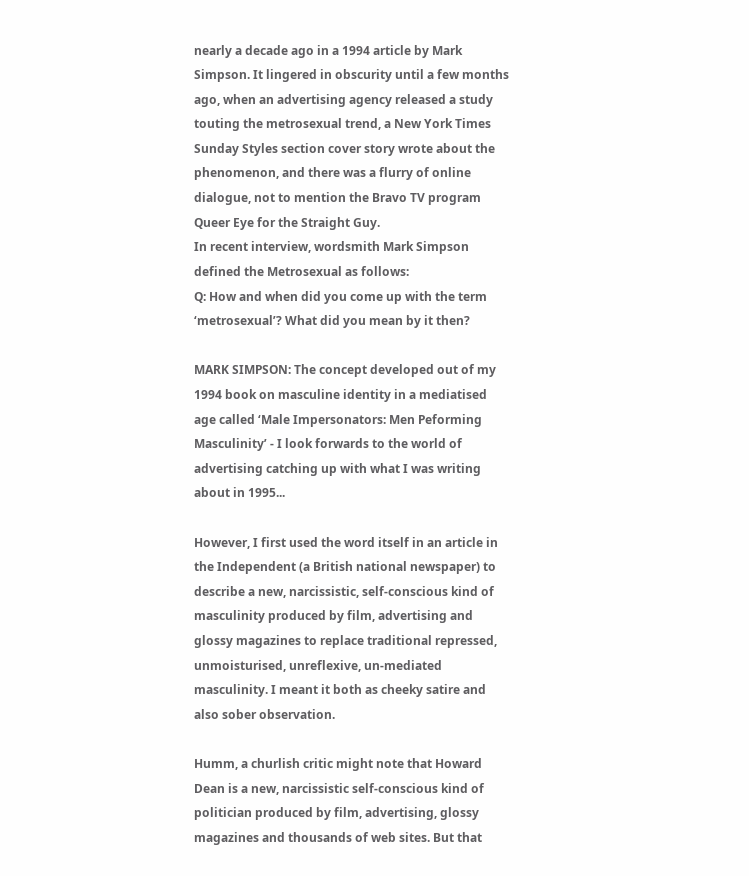nearly a decade ago in a 1994 article by Mark Simpson. It lingered in obscurity until a few months ago, when an advertising agency released a study touting the metrosexual trend, a New York Times Sunday Styles section cover story wrote about the phenomenon, and there was a flurry of online dialogue, not to mention the Bravo TV program Queer Eye for the Straight Guy.
In recent interview, wordsmith Mark Simpson defined the Metrosexual as follows:
Q: How and when did you come up with the term ‘metrosexual’? What did you mean by it then?

MARK SIMPSON: The concept developed out of my 1994 book on masculine identity in a mediatised age called ‘Male Impersonators: Men Peforming Masculinity’ - I look forwards to the world of advertising catching up with what I was writing about in 1995...

However, I first used the word itself in an article in the Independent (a British national newspaper) to describe a new, narcissistic, self-conscious kind of masculinity produced by film, advertising and glossy magazines to replace traditional repressed, unmoisturised, unreflexive, un-mediated masculinity. I meant it both as cheeky satire and also sober observation.

Humm, a churlish critic might note that Howard Dean is a new, narcissistic self-conscious kind of politician produced by film, advertising, glossy magazines and thousands of web sites. But that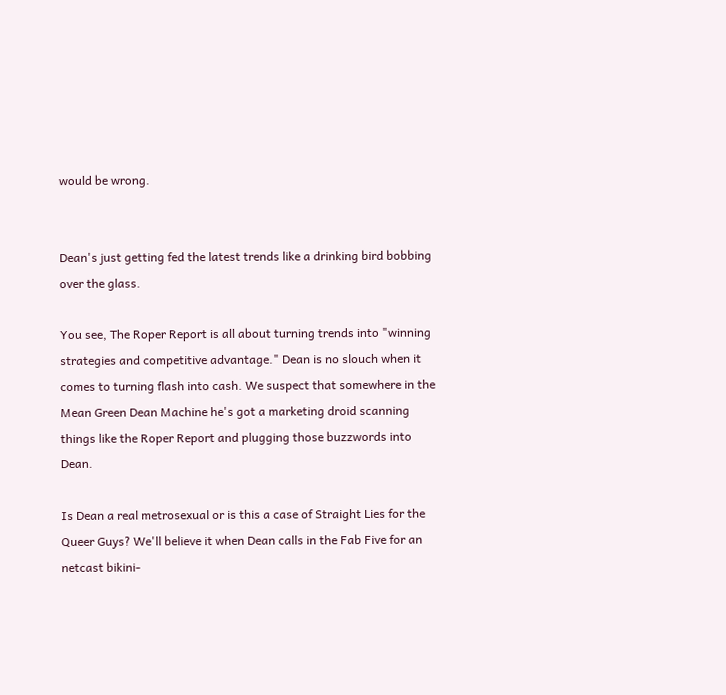would be wrong.


Dean's just getting fed the latest trends like a drinking bird bobbing over the glass.

You see, The Roper Report is all about turning trends into "winning strategies and competitive advantage." Dean is no slouch when it comes to turning flash into cash. We suspect that somewhere in the Mean Green Dean Machine he's got a marketing droid scanning things like the Roper Report and plugging those buzzwords into Dean.

Is Dean a real metrosexual or is this a case of Straight Lies for the Queer Guys? We'll believe it when Dean calls in the Fab Five for an netcast bikini-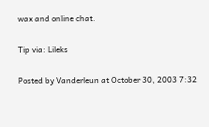wax and online chat.

Tip via: Lileks

Posted by Vanderleun at October 30, 2003 7:32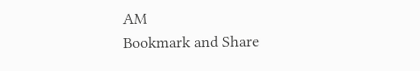AM
Bookmark and Share